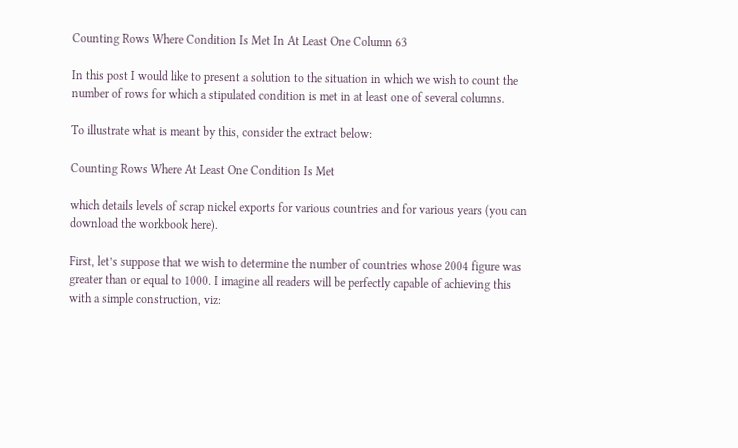Counting Rows Where Condition Is Met In At Least One Column 63

In this post I would like to present a solution to the situation in which we wish to count the number of rows for which a stipulated condition is met in at least one of several columns.

To illustrate what is meant by this, consider the extract below:

Counting Rows Where At Least One Condition Is Met

which details levels of scrap nickel exports for various countries and for various years (you can download the workbook here).

First, let’s suppose that we wish to determine the number of countries whose 2004 figure was greater than or equal to 1000. I imagine all readers will be perfectly capable of achieving this with a simple construction, viz: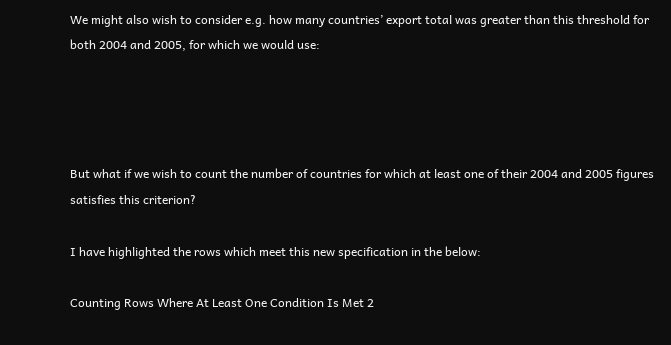We might also wish to consider e.g. how many countries’ export total was greater than this threshold for both 2004 and 2005, for which we would use:




But what if we wish to count the number of countries for which at least one of their 2004 and 2005 figures satisfies this criterion?

I have highlighted the rows which meet this new specification in the below:

Counting Rows Where At Least One Condition Is Met 2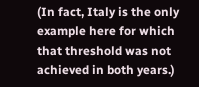(In fact, Italy is the only example here for which that threshold was not achieved in both years.)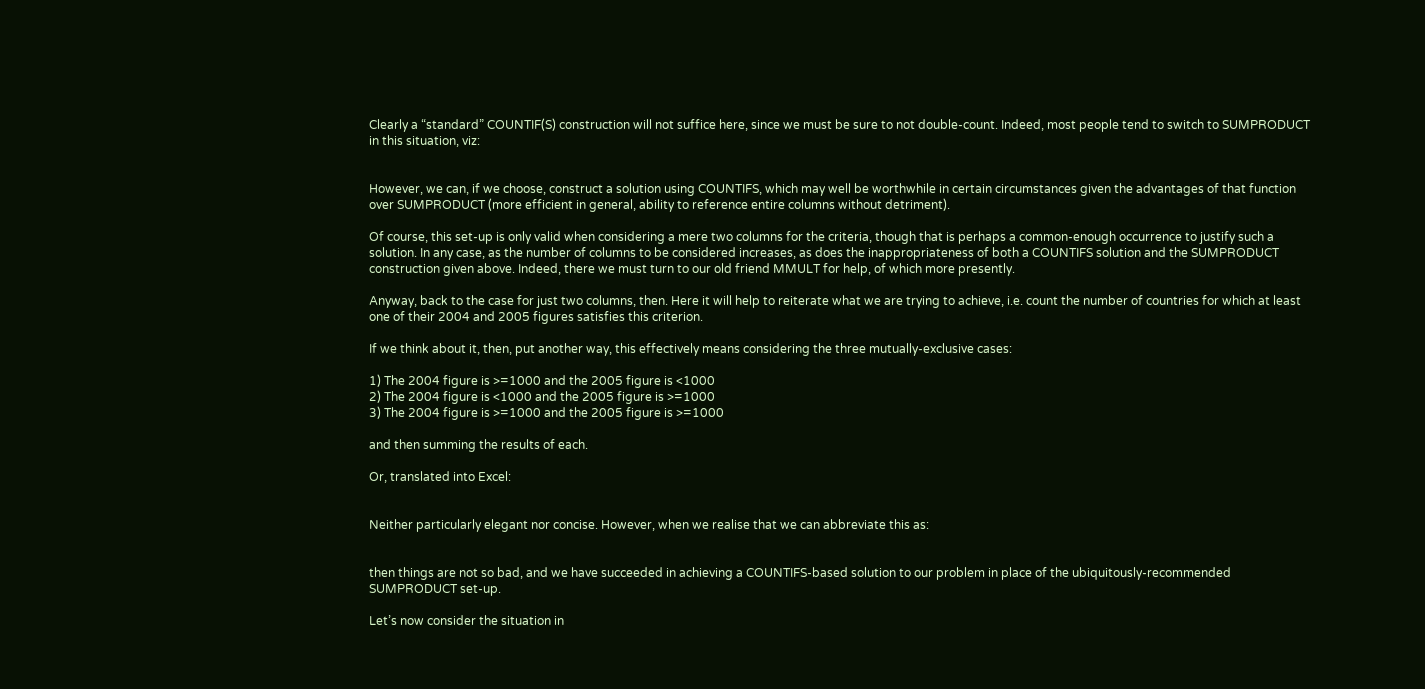Clearly a “standard” COUNTIF(S) construction will not suffice here, since we must be sure to not double-count. Indeed, most people tend to switch to SUMPRODUCT in this situation, viz:


However, we can, if we choose, construct a solution using COUNTIFS, which may well be worthwhile in certain circumstances given the advantages of that function over SUMPRODUCT (more efficient in general, ability to reference entire columns without detriment).

Of course, this set-up is only valid when considering a mere two columns for the criteria, though that is perhaps a common-enough occurrence to justify such a solution. In any case, as the number of columns to be considered increases, as does the inappropriateness of both a COUNTIFS solution and the SUMPRODUCT construction given above. Indeed, there we must turn to our old friend MMULT for help, of which more presently.

Anyway, back to the case for just two columns, then. Here it will help to reiterate what we are trying to achieve, i.e. count the number of countries for which at least one of their 2004 and 2005 figures satisfies this criterion.

If we think about it, then, put another way, this effectively means considering the three mutually-exclusive cases:

1) The 2004 figure is >=1000 and the 2005 figure is <1000
2) The 2004 figure is <1000 and the 2005 figure is >=1000
3) The 2004 figure is >=1000 and the 2005 figure is >=1000

and then summing the results of each.

Or, translated into Excel:


Neither particularly elegant nor concise. However, when we realise that we can abbreviate this as:


then things are not so bad, and we have succeeded in achieving a COUNTIFS-based solution to our problem in place of the ubiquitously-recommended SUMPRODUCT set-up.

Let’s now consider the situation in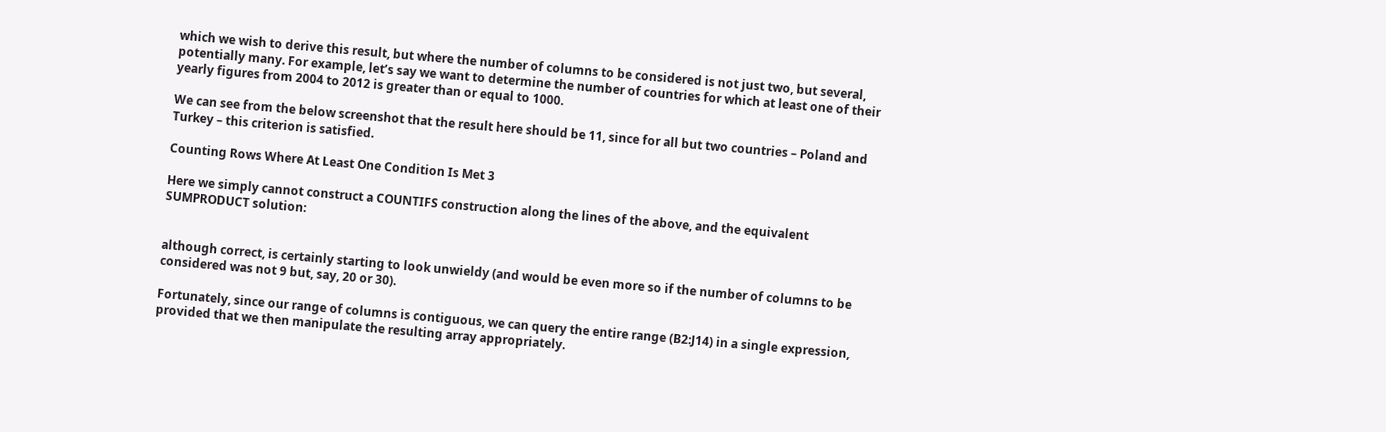which we wish to derive this result, but where the number of columns to be considered is not just two, but several, potentially many. For example, let’s say we want to determine the number of countries for which at least one of their yearly figures from 2004 to 2012 is greater than or equal to 1000.

We can see from the below screenshot that the result here should be 11, since for all but two countries – Poland and Turkey – this criterion is satisfied.

Counting Rows Where At Least One Condition Is Met 3

Here we simply cannot construct a COUNTIFS construction along the lines of the above, and the equivalent SUMPRODUCT solution:


although correct, is certainly starting to look unwieldy (and would be even more so if the number of columns to be considered was not 9 but, say, 20 or 30).

Fortunately, since our range of columns is contiguous, we can query the entire range (B2:J14) in a single expression, provided that we then manipulate the resulting array appropriately.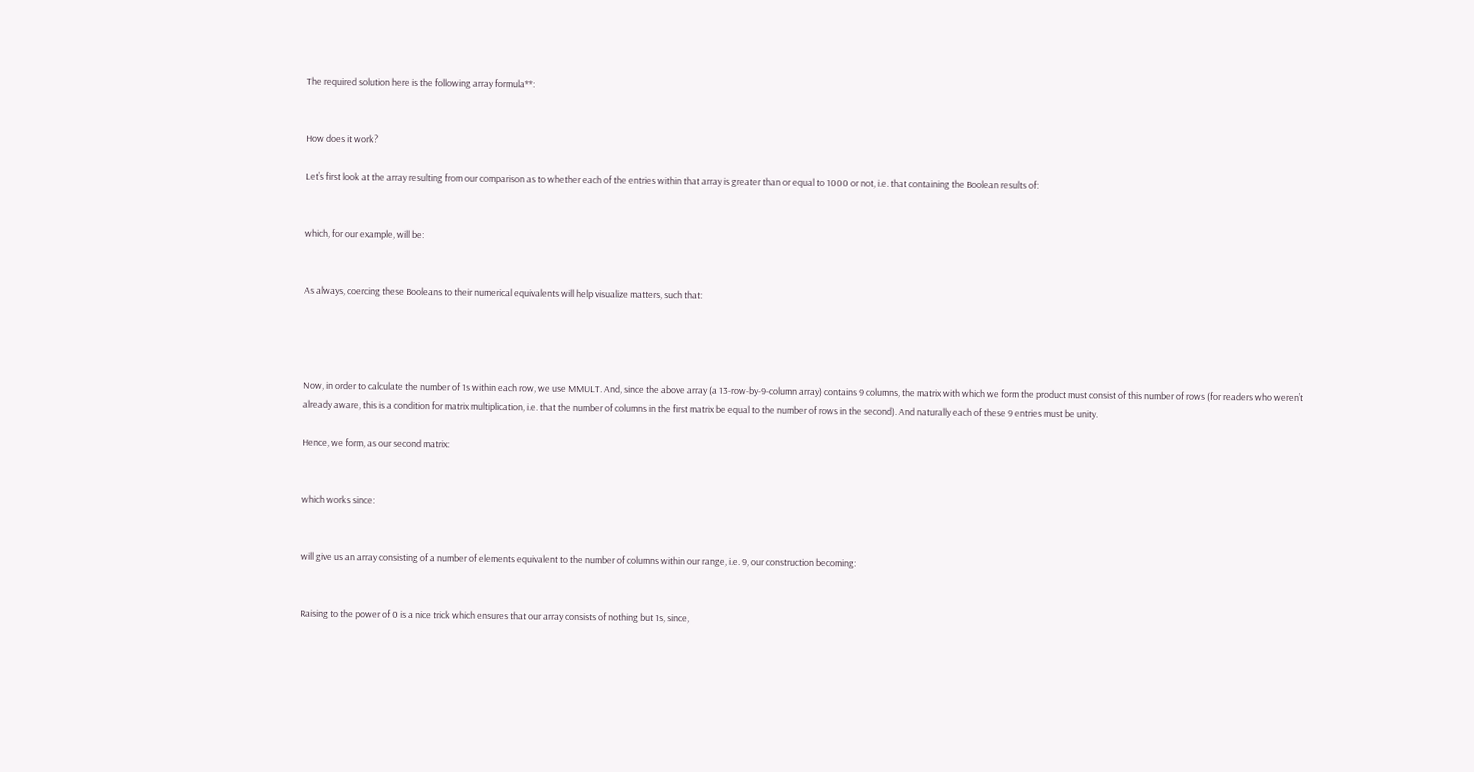The required solution here is the following array formula**:


How does it work?

Let’s first look at the array resulting from our comparison as to whether each of the entries within that array is greater than or equal to 1000 or not, i.e. that containing the Boolean results of:


which, for our example, will be:


As always, coercing these Booleans to their numerical equivalents will help visualize matters, such that:




Now, in order to calculate the number of 1s within each row, we use MMULT. And, since the above array (a 13-row-by-9-column array) contains 9 columns, the matrix with which we form the product must consist of this number of rows (for readers who weren’t already aware, this is a condition for matrix multiplication, i.e. that the number of columns in the first matrix be equal to the number of rows in the second). And naturally each of these 9 entries must be unity.

Hence, we form, as our second matrix:


which works since:


will give us an array consisting of a number of elements equivalent to the number of columns within our range, i.e. 9, our construction becoming:


Raising to the power of 0 is a nice trick which ensures that our array consists of nothing but 1s, since,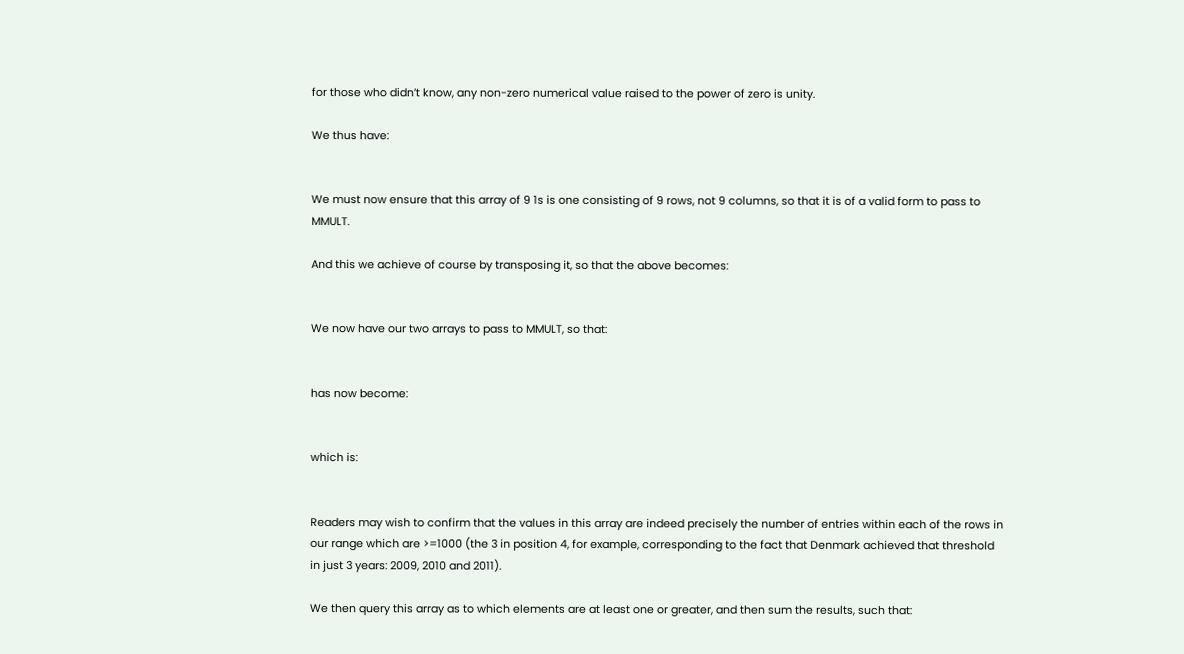for those who didn’t know, any non-zero numerical value raised to the power of zero is unity.

We thus have:


We must now ensure that this array of 9 1s is one consisting of 9 rows, not 9 columns, so that it is of a valid form to pass to MMULT.

And this we achieve of course by transposing it, so that the above becomes:


We now have our two arrays to pass to MMULT, so that:


has now become:


which is:


Readers may wish to confirm that the values in this array are indeed precisely the number of entries within each of the rows in our range which are >=1000 (the 3 in position 4, for example, corresponding to the fact that Denmark achieved that threshold in just 3 years: 2009, 2010 and 2011).

We then query this array as to which elements are at least one or greater, and then sum the results, such that: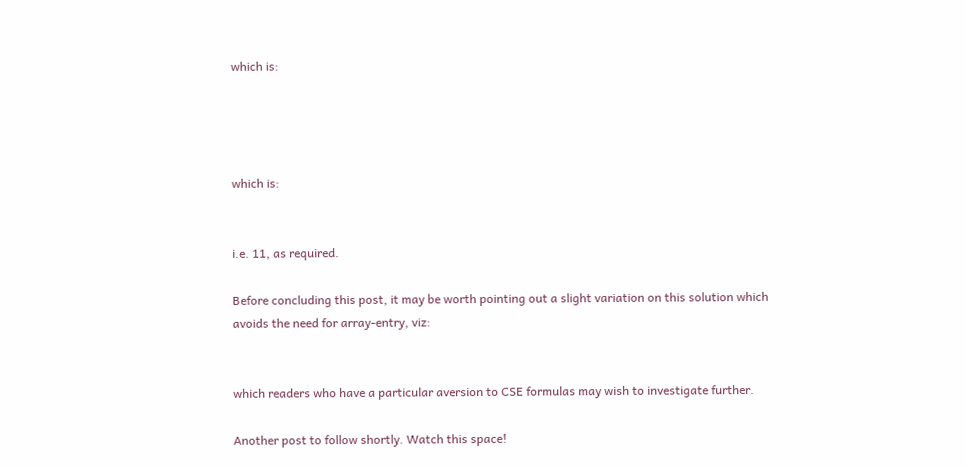which is:




which is:


i.e. 11, as required.

Before concluding this post, it may be worth pointing out a slight variation on this solution which avoids the need for array-entry, viz:


which readers who have a particular aversion to CSE formulas may wish to investigate further.

Another post to follow shortly. Watch this space!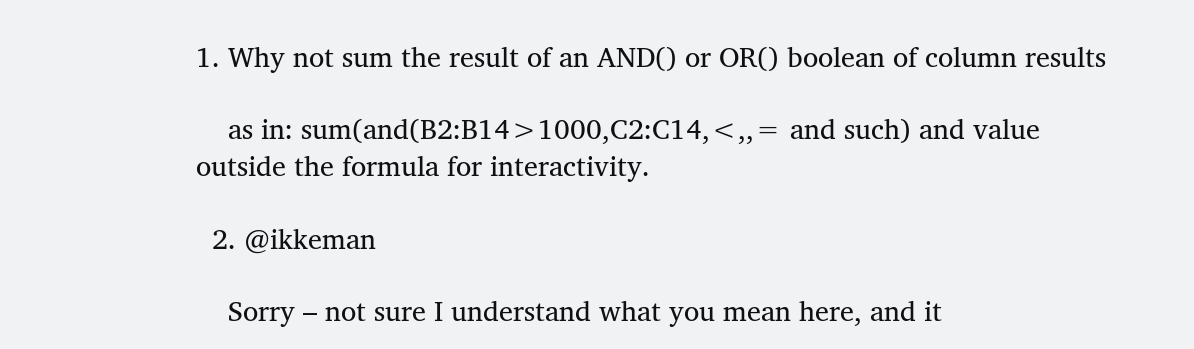1. Why not sum the result of an AND() or OR() boolean of column results

    as in: sum(and(B2:B14>1000,C2:C14,<,,= and such) and value outside the formula for interactivity.

  2. @ikkeman

    Sorry – not sure I understand what you mean here, and it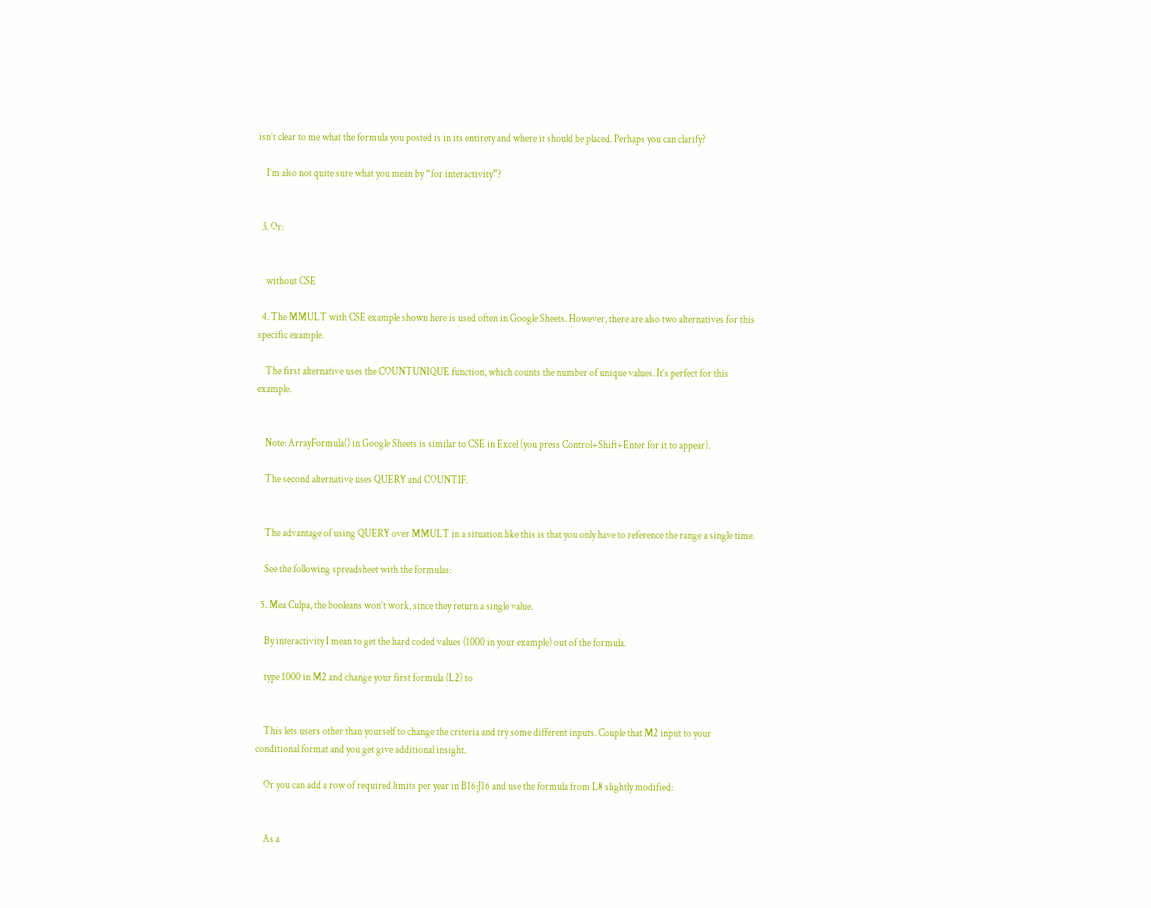isn’t clear to me what the formula you posted is in its entirety and where it should be placed. Perhaps you can clarify?

    I’m also not quite sure what you mean by “for interactivity”?


  3. Or:


    without CSE

  4. The MMULT with CSE example shown here is used often in Google Sheets. However, there are also two alternatives for this specific example.

    The first alternative uses the COUNTUNIQUE function, which counts the number of unique values. It’s perfect for this example.


    Note: ArrayFormula() in Google Sheets is similar to CSE in Excel (you press Control+Shift+Enter for it to appear).

    The second alternative uses QUERY and COUNTIF.


    The advantage of using QUERY over MMULT in a situation like this is that you only have to reference the range a single time.

    See the following spreadsheet with the formulas:

  5. Mea Culpa, the booleans won’t work, since they return a single value.

    By interactivity I mean to get the hard coded values (1000 in your example) out of the formula.

    type 1000 in M2 and change your first formula (L2) to


    This lets users other than yourself to change the criteria and try some different inputs. Couple that M2 input to your conditional format and you get give additional insight.

    Or you can add a row of required limits per year in B16:J16 and use the formula from L8 slightly modified:


    As a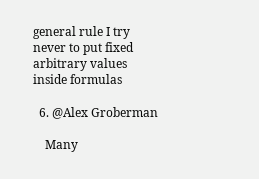general rule I try never to put fixed arbitrary values inside formulas

  6. @Alex Groberman

    Many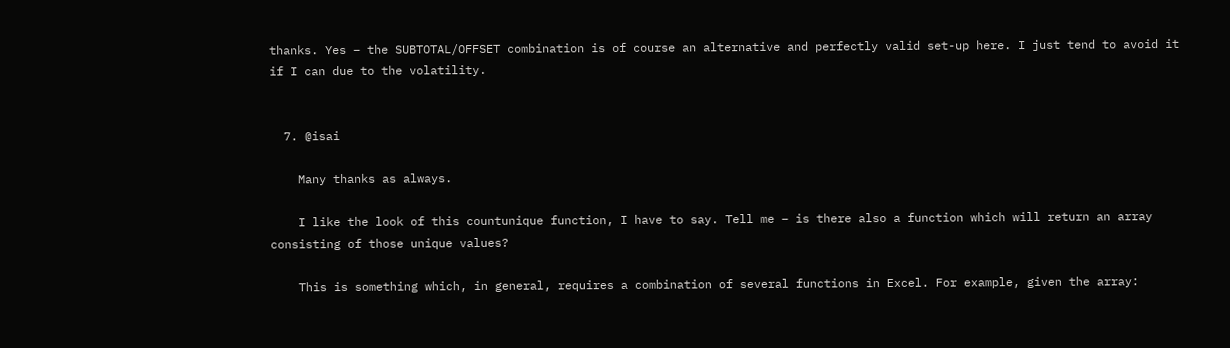thanks. Yes – the SUBTOTAL/OFFSET combination is of course an alternative and perfectly valid set-up here. I just tend to avoid it if I can due to the volatility.


  7. @isai

    Many thanks as always.

    I like the look of this countunique function, I have to say. Tell me – is there also a function which will return an array consisting of those unique values?

    This is something which, in general, requires a combination of several functions in Excel. For example, given the array: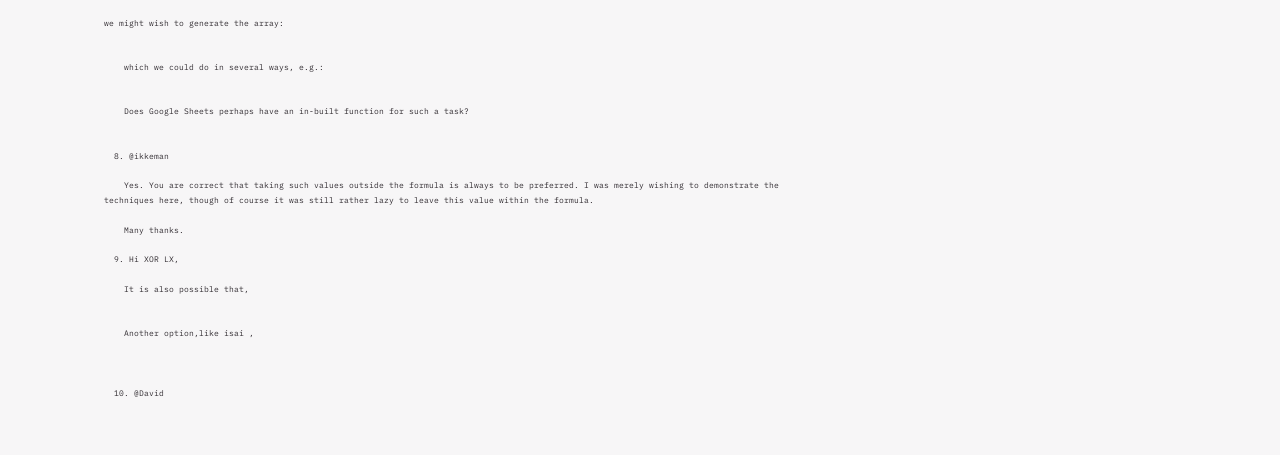we might wish to generate the array:


    which we could do in several ways, e.g.:


    Does Google Sheets perhaps have an in-built function for such a task?


  8. @ikkeman

    Yes. You are correct that taking such values outside the formula is always to be preferred. I was merely wishing to demonstrate the techniques here, though of course it was still rather lazy to leave this value within the formula.

    Many thanks.

  9. Hi XOR LX,

    It is also possible that,


    Another option,like isai ,



  10. @David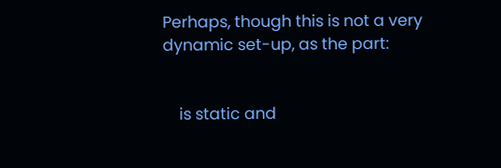Perhaps, though this is not a very dynamic set-up, as the part:


    is static and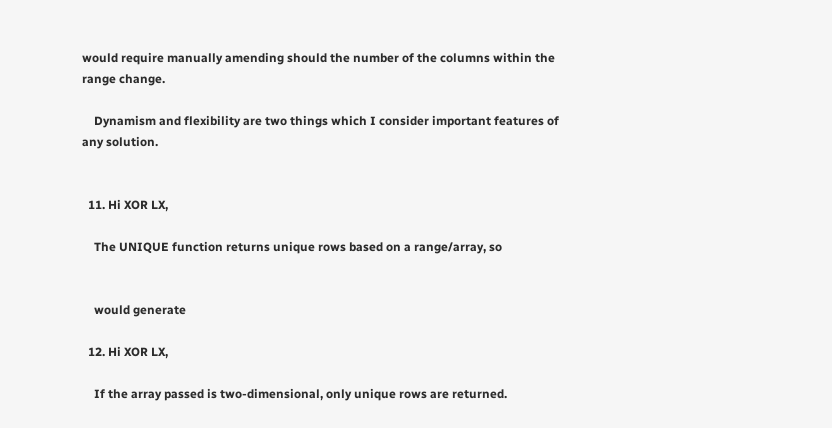would require manually amending should the number of the columns within the range change.

    Dynamism and flexibility are two things which I consider important features of any solution.


  11. Hi XOR LX,

    The UNIQUE function returns unique rows based on a range/array, so


    would generate

  12. Hi XOR LX,

    If the array passed is two-dimensional, only unique rows are returned.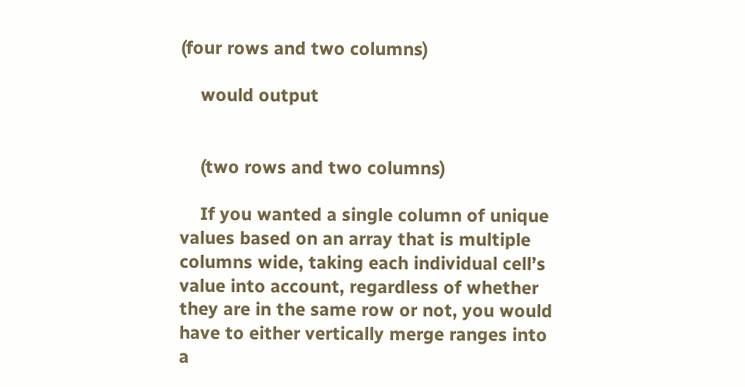(four rows and two columns)

    would output


    (two rows and two columns)

    If you wanted a single column of unique values based on an array that is multiple columns wide, taking each individual cell’s value into account, regardless of whether they are in the same row or not, you would have to either vertically merge ranges into a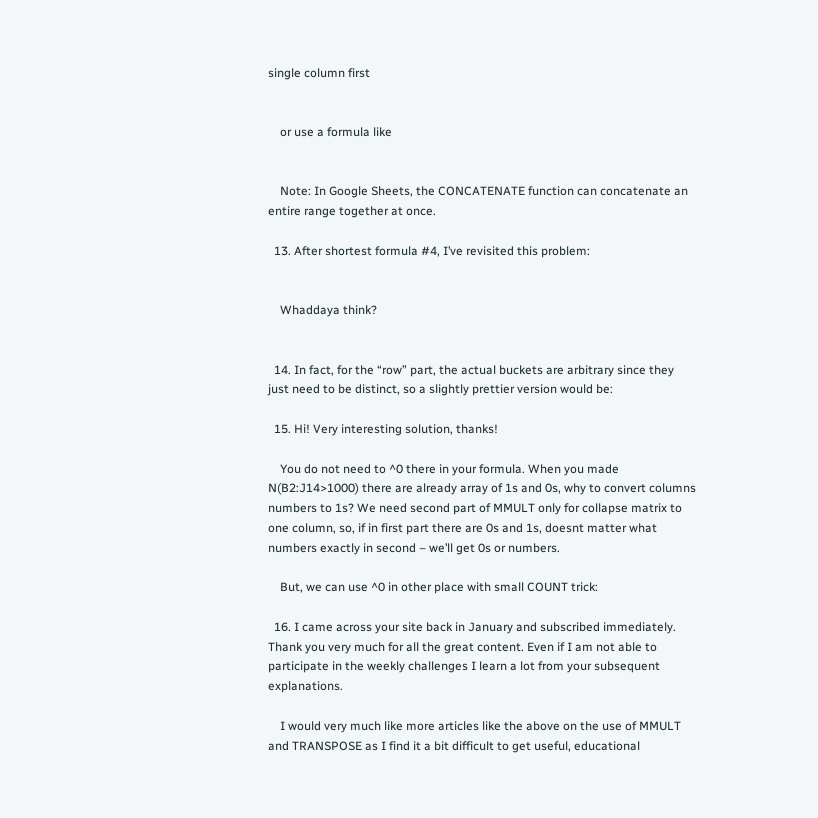single column first


    or use a formula like


    Note: In Google Sheets, the CONCATENATE function can concatenate an entire range together at once.

  13. After shortest formula #4, I’ve revisited this problem:


    Whaddaya think?


  14. In fact, for the “row” part, the actual buckets are arbitrary since they just need to be distinct, so a slightly prettier version would be:

  15. Hi! Very interesting solution, thanks!

    You do not need to ^0 there in your formula. When you made N(B2:J14>1000) there are already array of 1s and 0s, why to convert columns numbers to 1s? We need second part of MMULT only for collapse matrix to one column, so, if in first part there are 0s and 1s, doesnt matter what numbers exactly in second – we’ll get 0s or numbers.

    But, we can use ^0 in other place with small COUNT trick:

  16. I came across your site back in January and subscribed immediately. Thank you very much for all the great content. Even if I am not able to participate in the weekly challenges I learn a lot from your subsequent explanations.

    I would very much like more articles like the above on the use of MMULT and TRANSPOSE as I find it a bit difficult to get useful, educational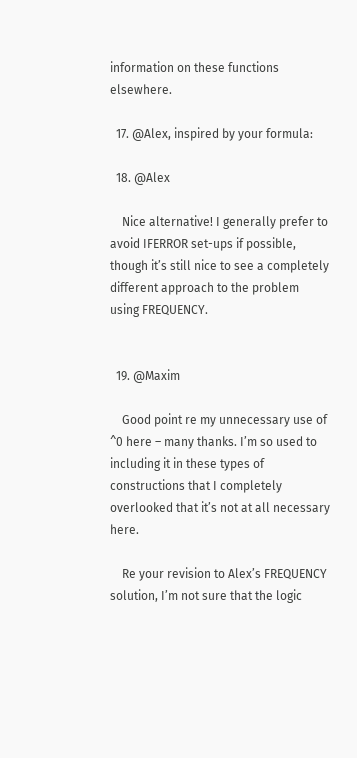information on these functions elsewhere.

  17. @Alex, inspired by your formula:

  18. @Alex

    Nice alternative! I generally prefer to avoid IFERROR set-ups if possible, though it’s still nice to see a completely different approach to the problem using FREQUENCY.


  19. @Maxim

    Good point re my unnecessary use of ^0 here – many thanks. I’m so used to including it in these types of constructions that I completely overlooked that it’s not at all necessary here.

    Re your revision to Alex’s FREQUENCY solution, I’m not sure that the logic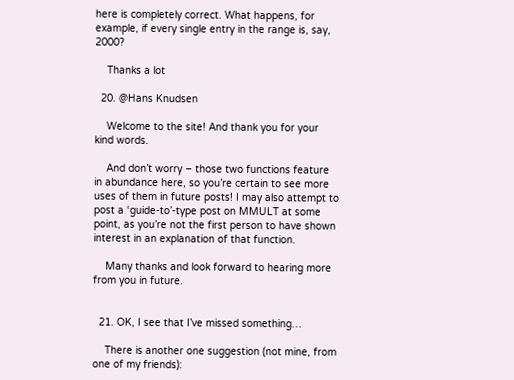here is completely correct. What happens, for example, if every single entry in the range is, say, 2000?

    Thanks a lot

  20. @Hans Knudsen

    Welcome to the site! And thank you for your kind words.

    And don’t worry – those two functions feature in abundance here, so you’re certain to see more uses of them in future posts! I may also attempt to post a ‘guide-to’-type post on MMULT at some point, as you’re not the first person to have shown interest in an explanation of that function.

    Many thanks and look forward to hearing more from you in future.


  21. OK, I see that I’ve missed something…

    There is another one suggestion (not mine, from one of my friends):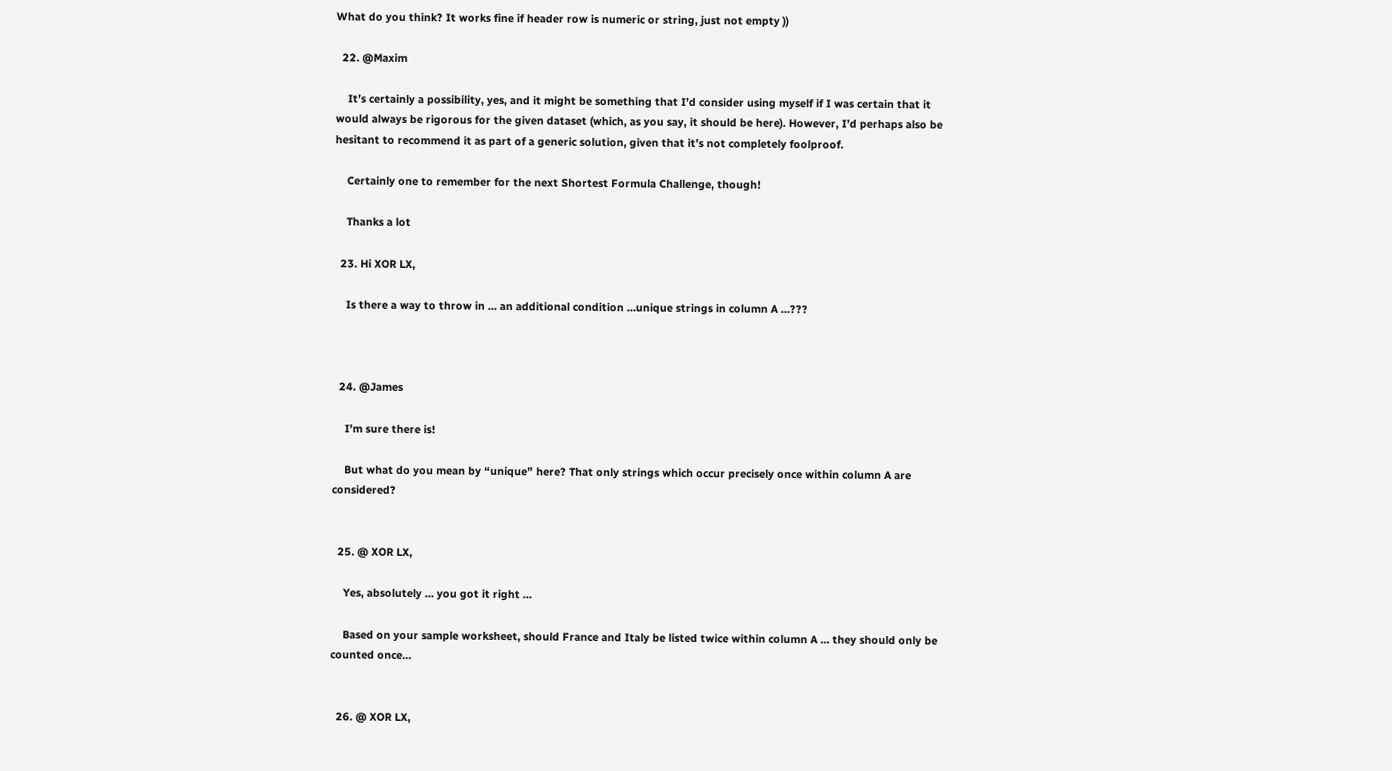What do you think? It works fine if header row is numeric or string, just not empty ))

  22. @Maxim

    It’s certainly a possibility, yes, and it might be something that I’d consider using myself if I was certain that it would always be rigorous for the given dataset (which, as you say, it should be here). However, I’d perhaps also be hesitant to recommend it as part of a generic solution, given that it’s not completely foolproof.

    Certainly one to remember for the next Shortest Formula Challenge, though!

    Thanks a lot

  23. Hi XOR LX,

    Is there a way to throw in … an additional condition …unique strings in column A …???



  24. @James

    I’m sure there is!

    But what do you mean by “unique” here? That only strings which occur precisely once within column A are considered?


  25. @ XOR LX,

    Yes, absolutely … you got it right …

    Based on your sample worksheet, should France and Italy be listed twice within column A … they should only be counted once…


  26. @ XOR LX,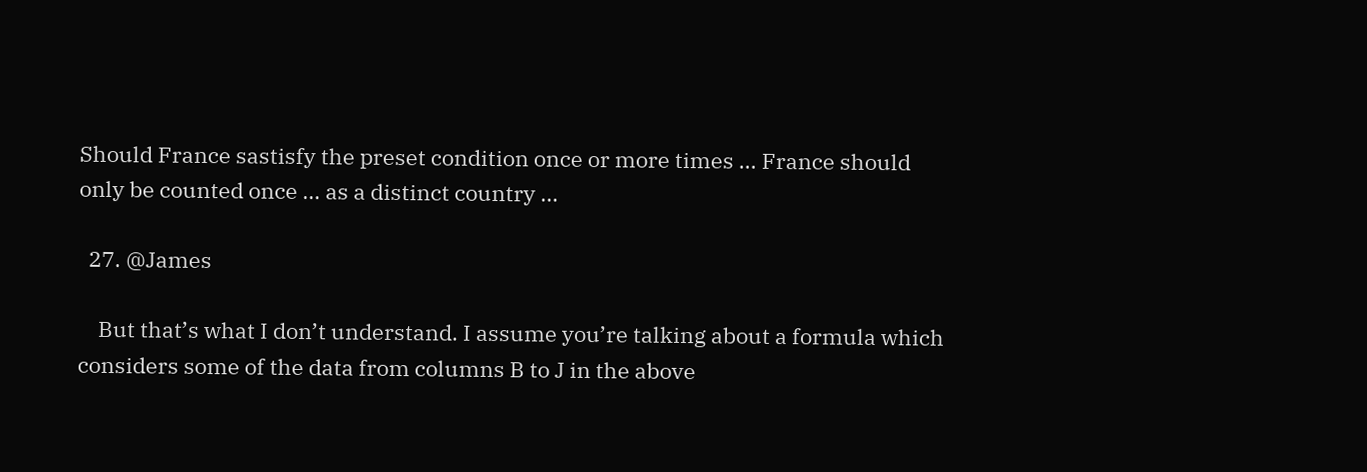Should France sastisfy the preset condition once or more times … France should only be counted once … as a distinct country …

  27. @James

    But that’s what I don’t understand. I assume you’re talking about a formula which considers some of the data from columns B to J in the above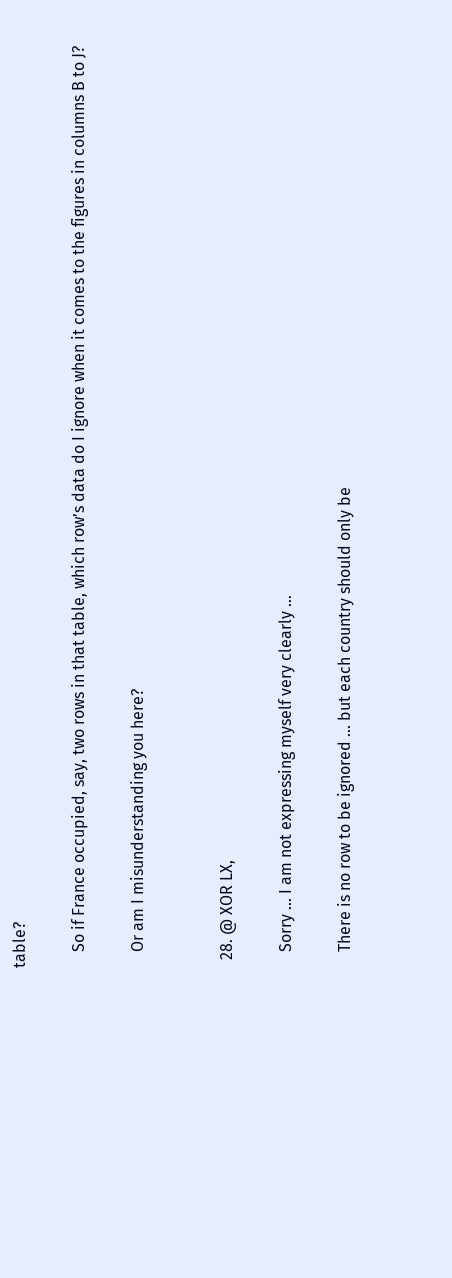table?

    So if France occupied, say, two rows in that table, which row’s data do I ignore when it comes to the figures in columns B to J?

    Or am I misunderstanding you here?


  28. @ XOR LX,

    Sorry … I am not expressing myself very clearly …

    There is no row to be ignored … but each country should only be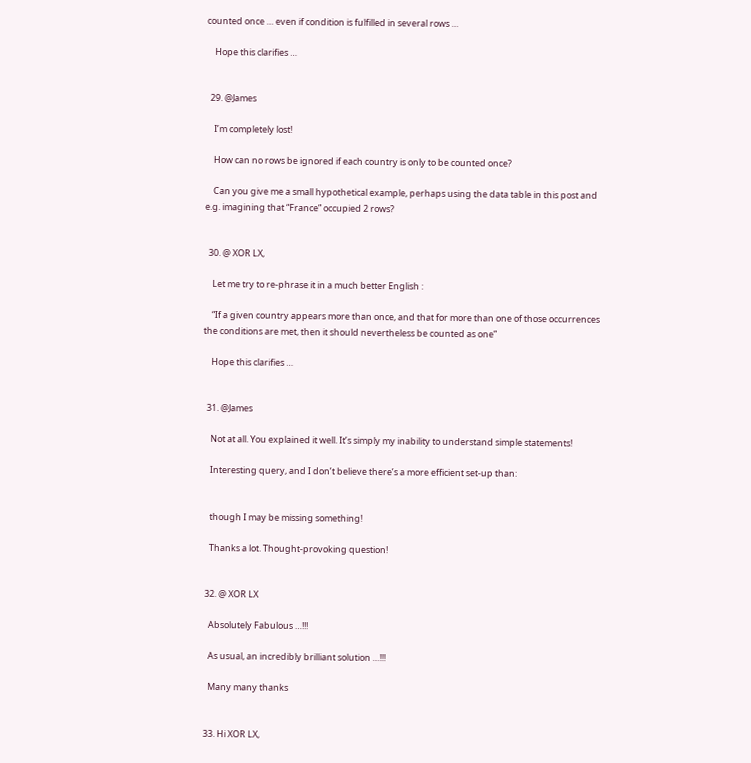counted once … even if condition is fulfilled in several rows …

    Hope this clarifies …


  29. @James

    I’m completely lost!

    How can no rows be ignored if each country is only to be counted once?

    Can you give me a small hypothetical example, perhaps using the data table in this post and e.g. imagining that “France” occupied 2 rows?


  30. @ XOR LX,

    Let me try to re-phrase it in a much better English :

    “If a given country appears more than once, and that for more than one of those occurrences the conditions are met, then it should nevertheless be counted as one”

    Hope this clarifies …


  31. @James

    Not at all. You explained it well. It’s simply my inability to understand simple statements!

    Interesting query, and I don’t believe there’s a more efficient set-up than:


    though I may be missing something!

    Thanks a lot. Thought-provoking question!


  32. @ XOR LX

    Absolutely Fabulous …!!!

    As usual, an incredibly brilliant solution …!!!

    Many many thanks


  33. Hi XOR LX,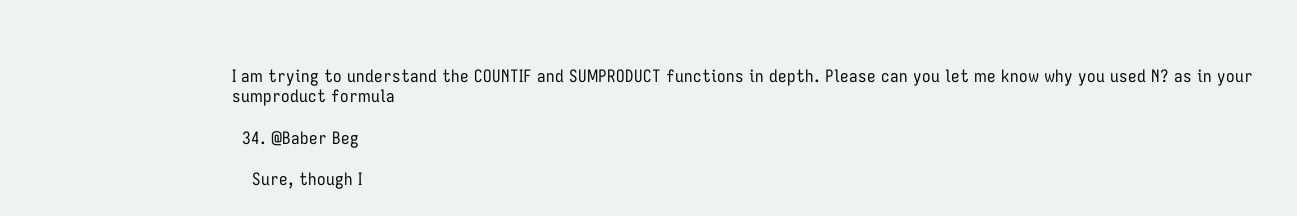I am trying to understand the COUNTIF and SUMPRODUCT functions in depth. Please can you let me know why you used N? as in your sumproduct formula

  34. @Baber Beg

    Sure, though I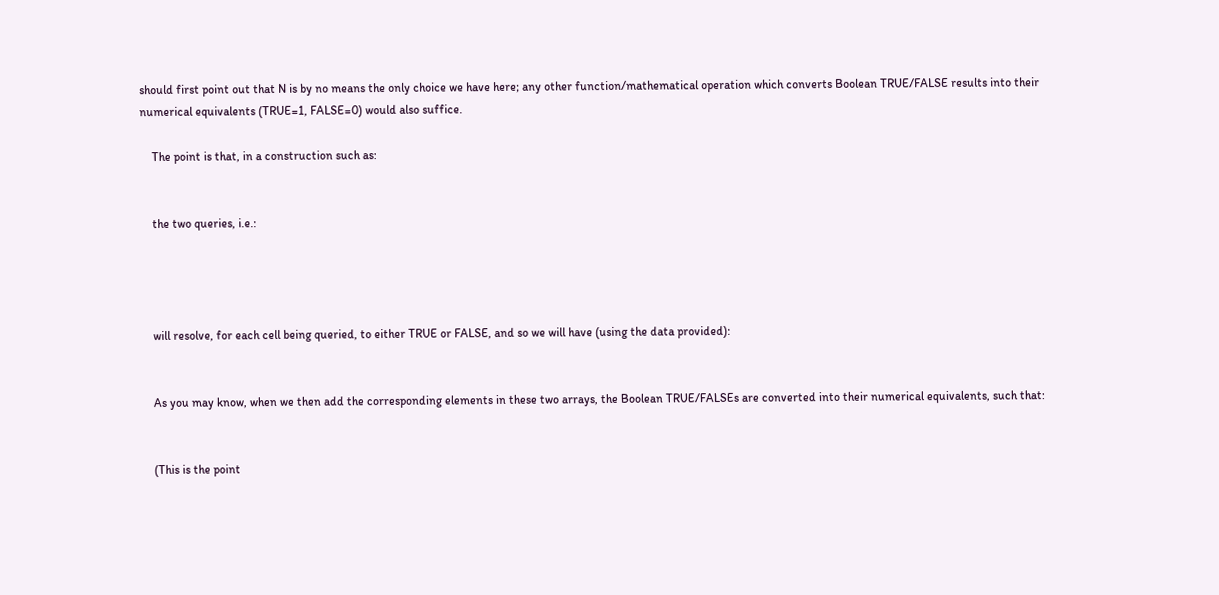should first point out that N is by no means the only choice we have here; any other function/mathematical operation which converts Boolean TRUE/FALSE results into their numerical equivalents (TRUE=1, FALSE=0) would also suffice.

    The point is that, in a construction such as:


    the two queries, i.e.:




    will resolve, for each cell being queried, to either TRUE or FALSE, and so we will have (using the data provided):


    As you may know, when we then add the corresponding elements in these two arrays, the Boolean TRUE/FALSEs are converted into their numerical equivalents, such that:


    (This is the point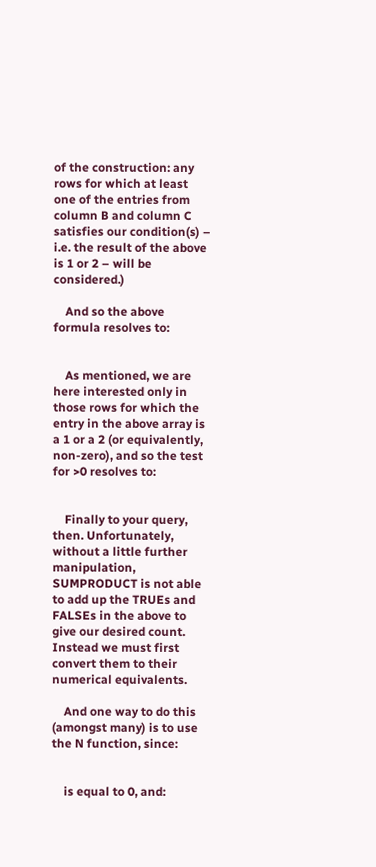of the construction: any rows for which at least one of the entries from column B and column C satisfies our condition(s) – i.e. the result of the above is 1 or 2 – will be considered.)

    And so the above formula resolves to:


    As mentioned, we are here interested only in those rows for which the entry in the above array is a 1 or a 2 (or equivalently, non-zero), and so the test for >0 resolves to:


    Finally to your query, then. Unfortunately, without a little further manipulation, SUMPRODUCT is not able to add up the TRUEs and FALSEs in the above to give our desired count. Instead we must first convert them to their numerical equivalents.

    And one way to do this (amongst many) is to use the N function, since:


    is equal to 0, and: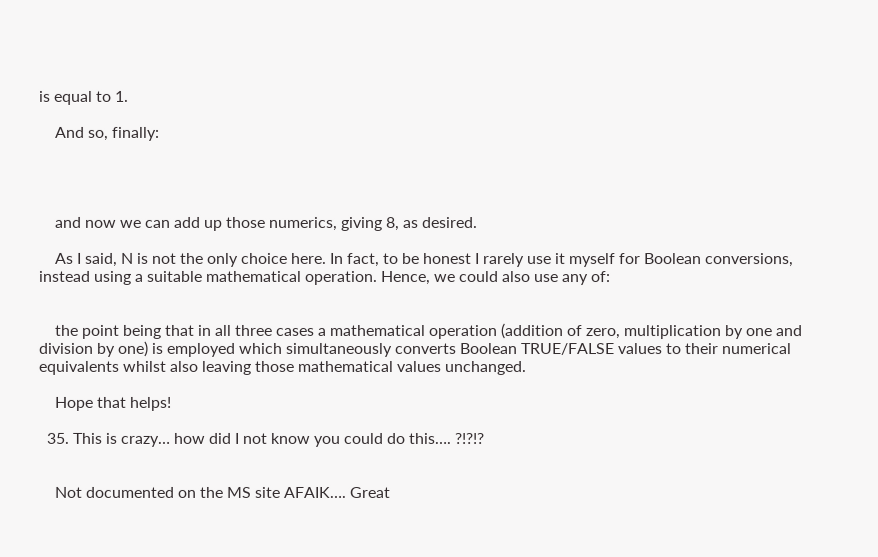is equal to 1.

    And so, finally:




    and now we can add up those numerics, giving 8, as desired.

    As I said, N is not the only choice here. In fact, to be honest I rarely use it myself for Boolean conversions, instead using a suitable mathematical operation. Hence, we could also use any of:


    the point being that in all three cases a mathematical operation (addition of zero, multiplication by one and division by one) is employed which simultaneously converts Boolean TRUE/FALSE values to their numerical equivalents whilst also leaving those mathematical values unchanged.

    Hope that helps!

  35. This is crazy… how did I not know you could do this…. ?!?!?


    Not documented on the MS site AFAIK…. Great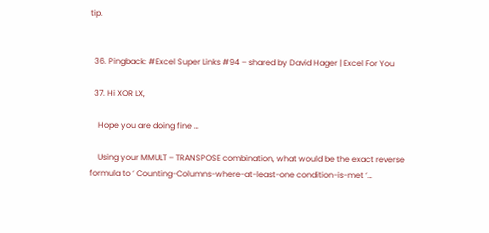tip.


  36. Pingback: #Excel Super Links #94 – shared by David Hager | Excel For You

  37. Hi XOR LX,

    Hope you are doing fine …

    Using your MMULT – TRANSPOSE combination, what would be the exact reverse formula to ‘ Counting-Columns-where-at-least-one condition-is-met ‘…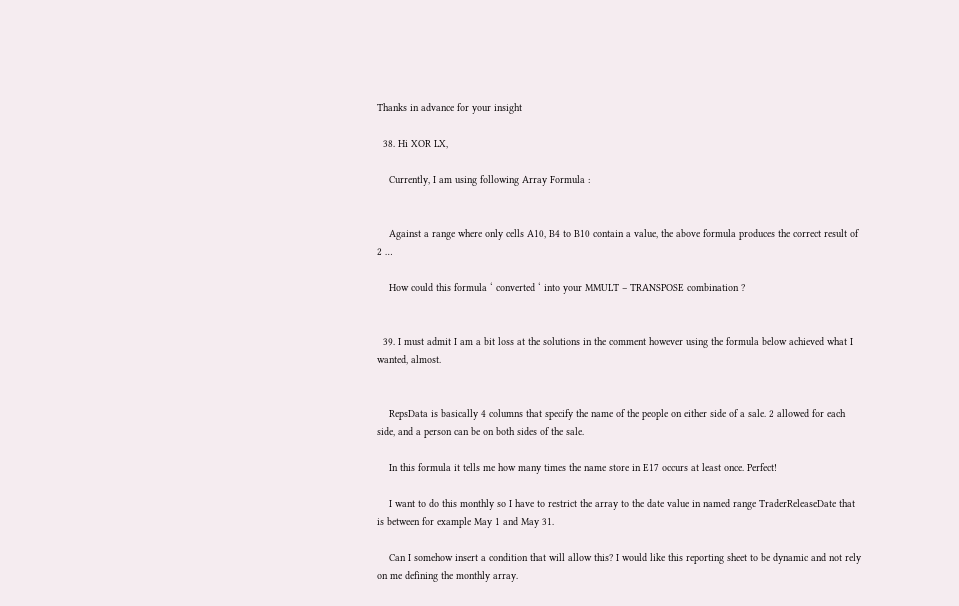Thanks in advance for your insight

  38. Hi XOR LX,

    Currently, I am using following Array Formula :


    Against a range where only cells A10, B4 to B10 contain a value, the above formula produces the correct result of 2 …

    How could this formula ‘ converted ‘ into your MMULT – TRANSPOSE combination ?


  39. I must admit I am a bit loss at the solutions in the comment however using the formula below achieved what I wanted, almost.


    RepsData is basically 4 columns that specify the name of the people on either side of a sale. 2 allowed for each side, and a person can be on both sides of the sale.

    In this formula it tells me how many times the name store in E17 occurs at least once. Perfect!

    I want to do this monthly so I have to restrict the array to the date value in named range TraderReleaseDate that is between for example May 1 and May 31.

    Can I somehow insert a condition that will allow this? I would like this reporting sheet to be dynamic and not rely on me defining the monthly array.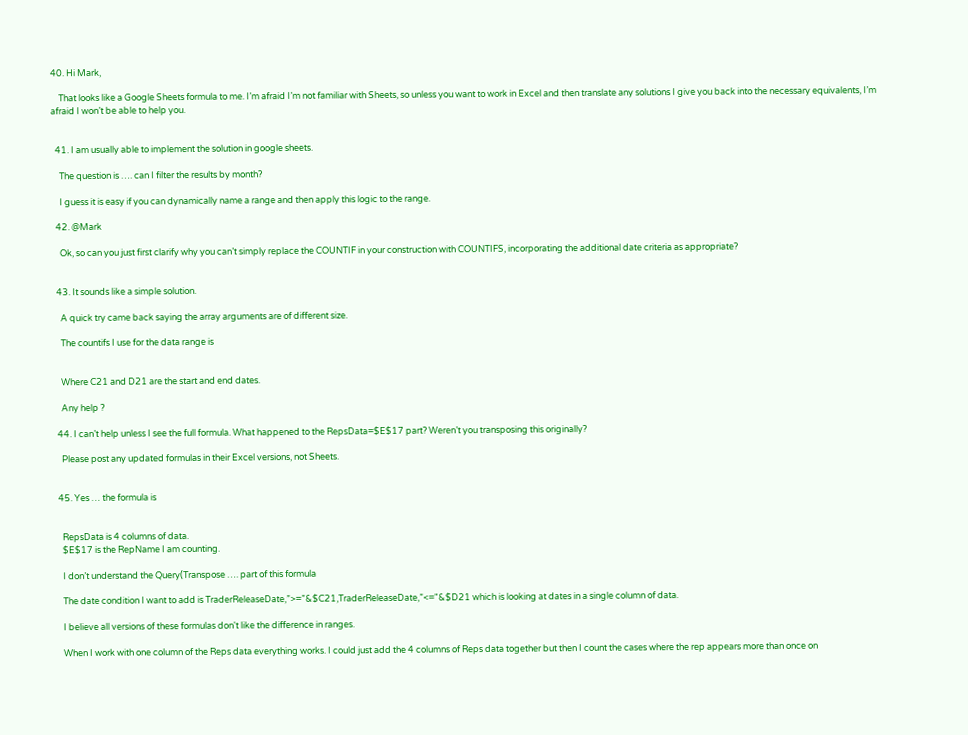40. Hi Mark,

    That looks like a Google Sheets formula to me. I’m afraid I’m not familiar with Sheets, so unless you want to work in Excel and then translate any solutions I give you back into the necessary equivalents, I’m afraid I won’t be able to help you.


  41. I am usually able to implement the solution in google sheets.

    The question is …. can I filter the results by month?

    I guess it is easy if you can dynamically name a range and then apply this logic to the range.

  42. @Mark

    Ok, so can you just first clarify why you can’t simply replace the COUNTIF in your construction with COUNTIFS, incorporating the additional date criteria as appropriate?


  43. It sounds like a simple solution.

    A quick try came back saying the array arguments are of different size.

    The countifs I use for the data range is


    Where C21 and D21 are the start and end dates.

    Any help ?

  44. I can’t help unless I see the full formula. What happened to the RepsData=$E$17 part? Weren’t you transposing this originally?

    Please post any updated formulas in their Excel versions, not Sheets.


  45. Yes … the formula is


    RepsData is 4 columns of data.
    $E$17 is the RepName I am counting.

    I don’t understand the Query(Transpose …. part of this formula

    The date condition I want to add is TraderReleaseDate,”>=”&$C21,TraderReleaseDate,”<="&$D21 which is looking at dates in a single column of data.

    I believe all versions of these formulas don't like the difference in ranges.

    When I work with one column of the Reps data everything works. I could just add the 4 columns of Reps data together but then I count the cases where the rep appears more than once on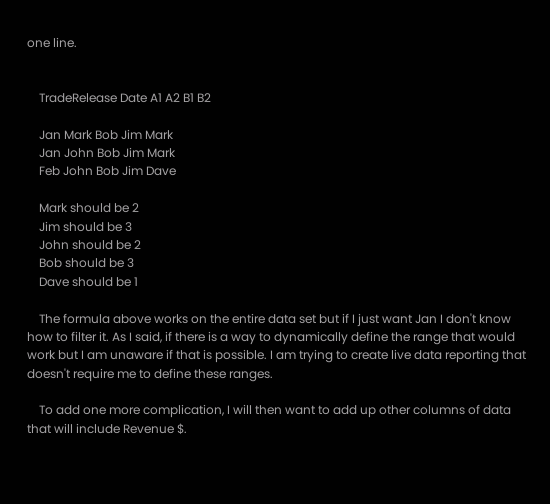one line.


    TradeRelease Date A1 A2 B1 B2

    Jan Mark Bob Jim Mark
    Jan John Bob Jim Mark
    Feb John Bob Jim Dave

    Mark should be 2
    Jim should be 3
    John should be 2
    Bob should be 3
    Dave should be 1

    The formula above works on the entire data set but if I just want Jan I don't know how to filter it. As I said, if there is a way to dynamically define the range that would work but I am unaware if that is possible. I am trying to create live data reporting that doesn't require me to define these ranges.

    To add one more complication, I will then want to add up other columns of data that will include Revenue $.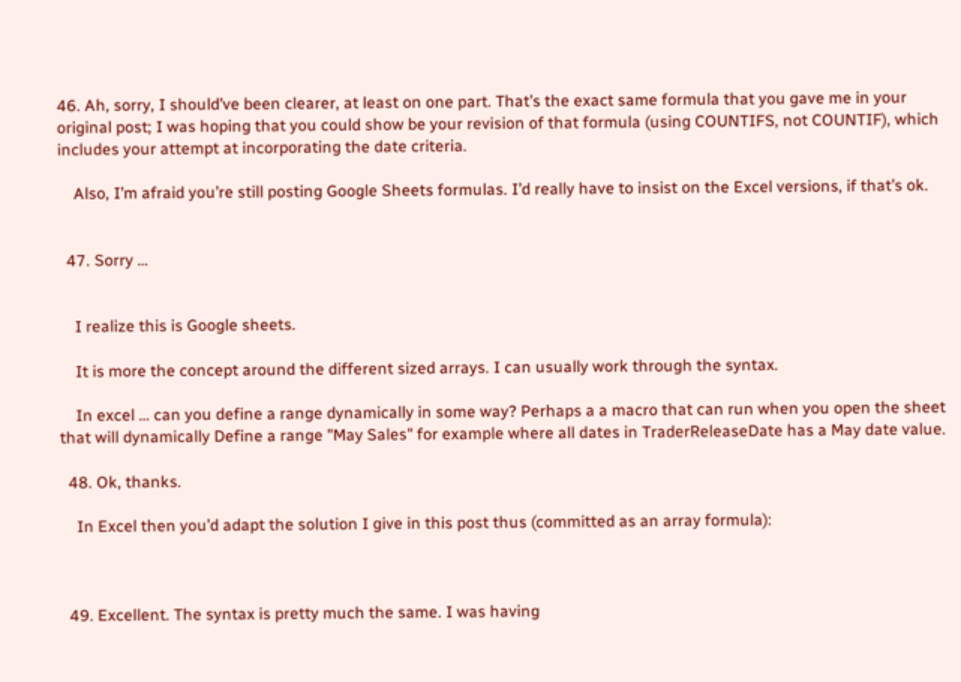46. Ah, sorry, I should’ve been clearer, at least on one part. That’s the exact same formula that you gave me in your original post; I was hoping that you could show be your revision of that formula (using COUNTIFS, not COUNTIF), which includes your attempt at incorporating the date criteria.

    Also, I’m afraid you’re still posting Google Sheets formulas. I’d really have to insist on the Excel versions, if that’s ok.


  47. Sorry …


    I realize this is Google sheets.

    It is more the concept around the different sized arrays. I can usually work through the syntax.

    In excel … can you define a range dynamically in some way? Perhaps a a macro that can run when you open the sheet that will dynamically Define a range "May Sales" for example where all dates in TraderReleaseDate has a May date value.

  48. Ok, thanks.

    In Excel then you’d adapt the solution I give in this post thus (committed as an array formula):



  49. Excellent. The syntax is pretty much the same. I was having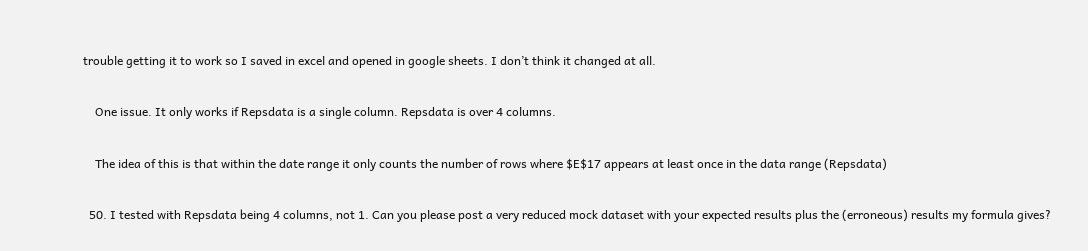trouble getting it to work so I saved in excel and opened in google sheets. I don’t think it changed at all.

    One issue. It only works if Repsdata is a single column. Repsdata is over 4 columns.

    The idea of this is that within the date range it only counts the number of rows where $E$17 appears at least once in the data range (Repsdata)

  50. I tested with Repsdata being 4 columns, not 1. Can you please post a very reduced mock dataset with your expected results plus the (erroneous) results my formula gives?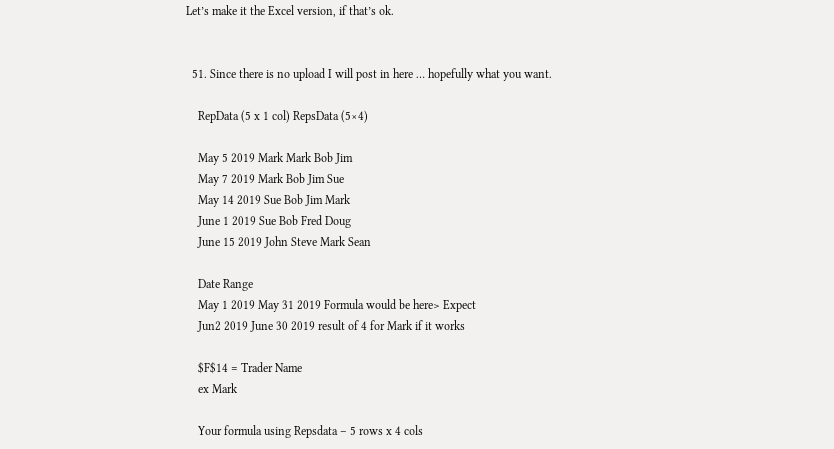Let’s make it the Excel version, if that’s ok.


  51. Since there is no upload I will post in here … hopefully what you want.

    RepData (5 x 1 col) RepsData (5×4)

    May 5 2019 Mark Mark Bob Jim
    May 7 2019 Mark Bob Jim Sue
    May 14 2019 Sue Bob Jim Mark
    June 1 2019 Sue Bob Fred Doug
    June 15 2019 John Steve Mark Sean

    Date Range
    May 1 2019 May 31 2019 Formula would be here> Expect
    Jun2 2019 June 30 2019 result of 4 for Mark if it works

    $F$14 = Trader Name
    ex Mark

    Your formula using Repsdata – 5 rows x 4 cols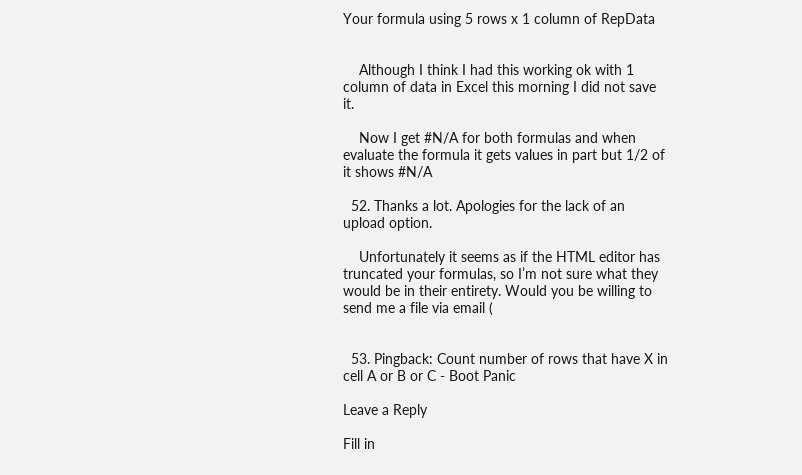Your formula using 5 rows x 1 column of RepData


    Although I think I had this working ok with 1 column of data in Excel this morning I did not save it.

    Now I get #N/A for both formulas and when evaluate the formula it gets values in part but 1/2 of it shows #N/A

  52. Thanks a lot. Apologies for the lack of an upload option.

    Unfortunately it seems as if the HTML editor has truncated your formulas, so I’m not sure what they would be in their entirety. Would you be willing to send me a file via email (


  53. Pingback: Count number of rows that have X in cell A or B or C - Boot Panic

Leave a Reply

Fill in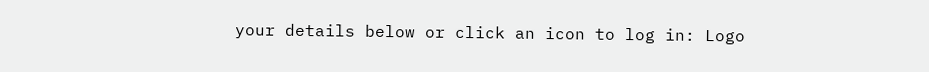your details below or click an icon to log in: Logo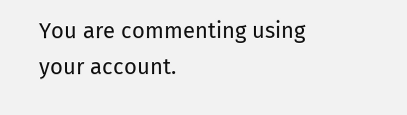You are commenting using your account.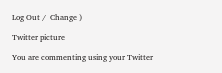Log Out /  Change )

Twitter picture

You are commenting using your Twitter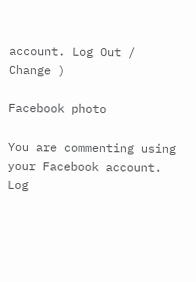account. Log Out /  Change )

Facebook photo

You are commenting using your Facebook account. Log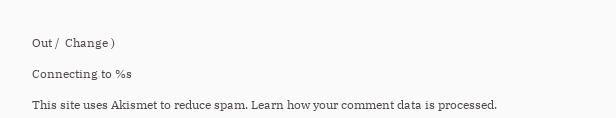Out /  Change )

Connecting to %s

This site uses Akismet to reduce spam. Learn how your comment data is processed.